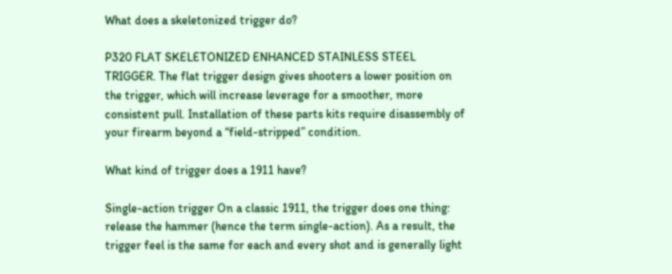What does a skeletonized trigger do?

P320 FLAT SKELETONIZED ENHANCED STAINLESS STEEL TRIGGER. The flat trigger design gives shooters a lower position on the trigger, which will increase leverage for a smoother, more consistent pull. Installation of these parts kits require disassembly of your firearm beyond a “field-stripped” condition.

What kind of trigger does a 1911 have?

Single-action trigger On a classic 1911, the trigger does one thing: release the hammer (hence the term single-action). As a result, the trigger feel is the same for each and every shot and is generally light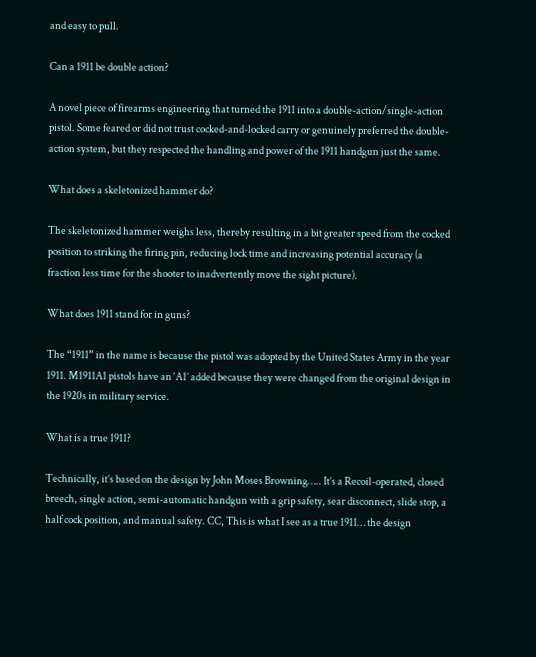and easy to pull.

Can a 1911 be double action?

A novel piece of firearms engineering that turned the 1911 into a double-action/single-action pistol. Some feared or did not trust cocked-and-locked carry or genuinely preferred the double-action system, but they respected the handling and power of the 1911 handgun just the same.

What does a skeletonized hammer do?

The skeletonized hammer weighs less, thereby resulting in a bit greater speed from the cocked position to striking the firing pin, reducing lock time and increasing potential accuracy (a fraction less time for the shooter to inadvertently move the sight picture).

What does 1911 stand for in guns?

The “1911” in the name is because the pistol was adopted by the United States Army in the year 1911. M1911A1 pistols have an ‘A1’ added because they were changed from the original design in the 1920s in military service.

What is a true 1911?

Technically, it’s based on the design by John Moses Browning….. It’s a Recoil-operated, closed breech, single action, semi-automatic handgun with a grip safety, sear disconnect, slide stop, a half cock position, and manual safety. CC, This is what I see as a true 1911… the design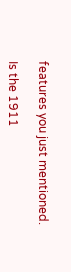features you just mentioned.

Is the 1911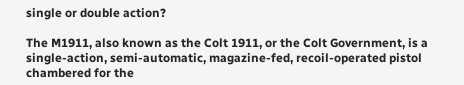single or double action?

The M1911, also known as the Colt 1911, or the Colt Government, is a single-action, semi-automatic, magazine-fed, recoil-operated pistol chambered for the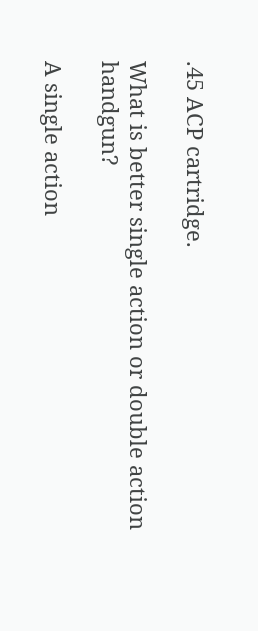.45 ACP cartridge.

What is better single action or double action handgun?

A single action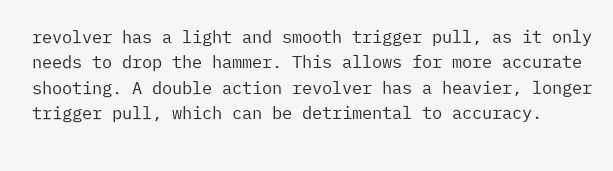revolver has a light and smooth trigger pull, as it only needs to drop the hammer. This allows for more accurate shooting. A double action revolver has a heavier, longer trigger pull, which can be detrimental to accuracy.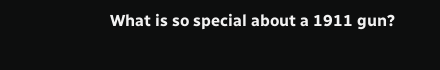What is so special about a 1911 gun?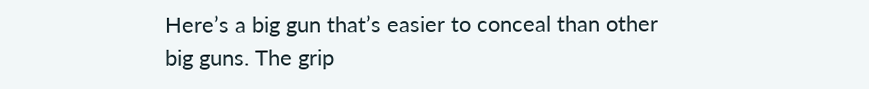Here’s a big gun that’s easier to conceal than other big guns. The grip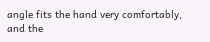angle fits the hand very comfortably, and the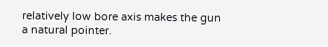relatively low bore axis makes the gun a natural pointer.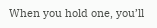When you hold one, you’ll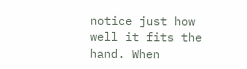notice just how well it fits the hand. When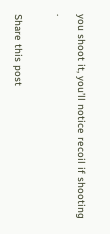you shoot it, you’ll notice recoil if shooting .

Share this post